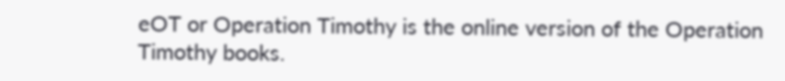eOT or Operation Timothy is the online version of the Operation Timothy books.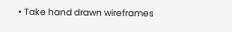• Take hand drawn wireframes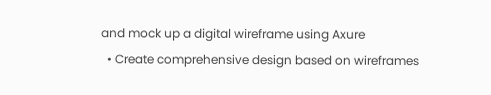and mock up a digital wireframe using Axure
  • Create comprehensive design based on wireframes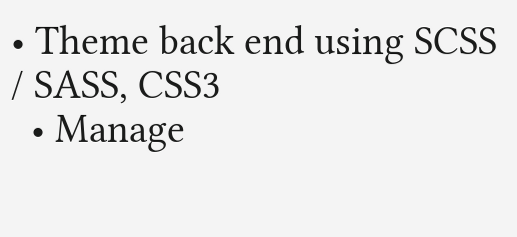• Theme back end using SCSS / SASS, CSS3
  • Manage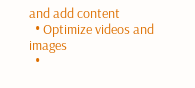and add content
  • Optimize videos and images
  •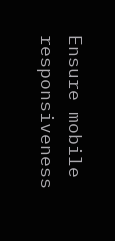Ensure mobile responsiveness